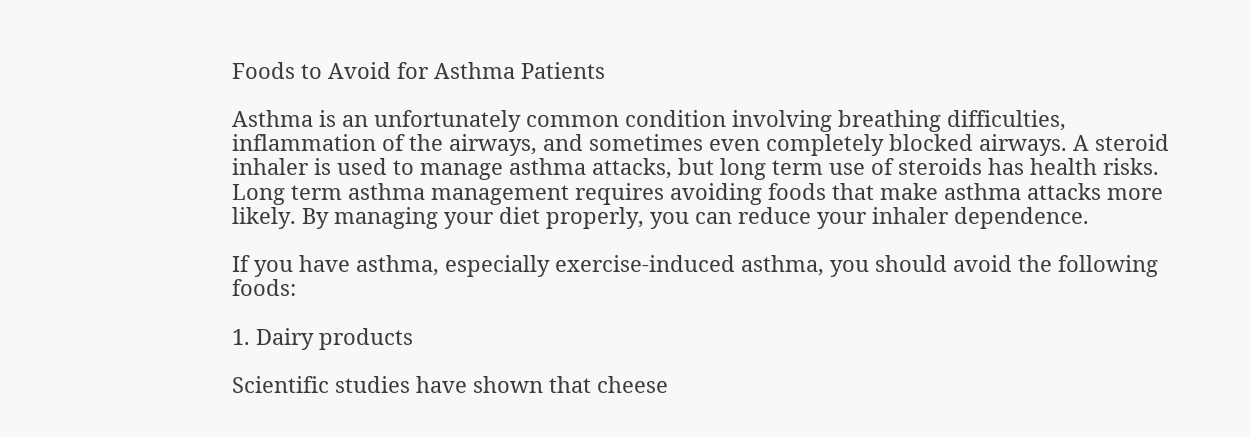Foods to Avoid for Asthma Patients

Asthma is an unfortunately common condition involving breathing difficulties, inflammation of the airways, and sometimes even completely blocked airways. A steroid inhaler is used to manage asthma attacks, but long term use of steroids has health risks. Long term asthma management requires avoiding foods that make asthma attacks more likely. By managing your diet properly, you can reduce your inhaler dependence.

If you have asthma, especially exercise-induced asthma, you should avoid the following foods:

1. Dairy products

Scientific studies have shown that cheese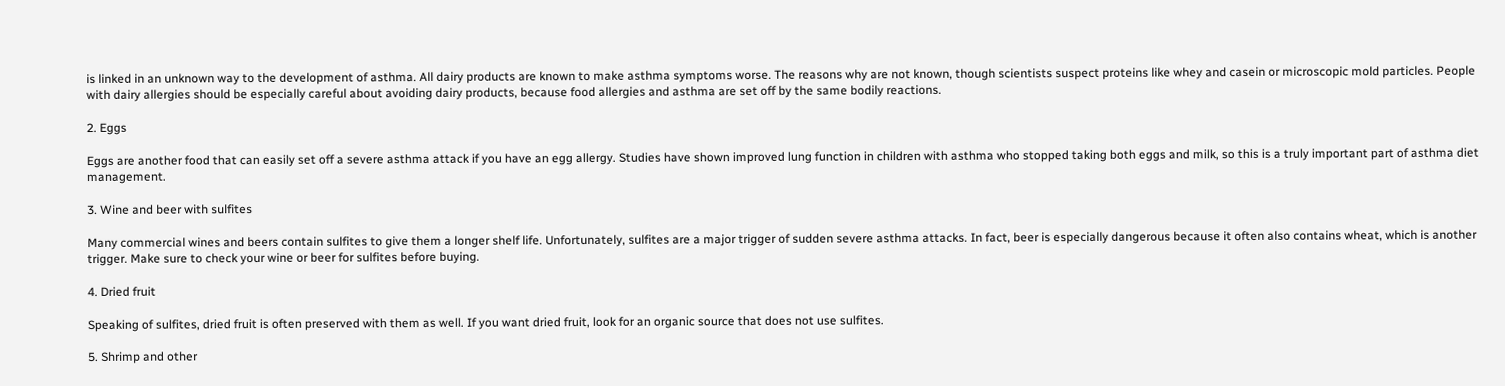is linked in an unknown way to the development of asthma. All dairy products are known to make asthma symptoms worse. The reasons why are not known, though scientists suspect proteins like whey and casein or microscopic mold particles. People with dairy allergies should be especially careful about avoiding dairy products, because food allergies and asthma are set off by the same bodily reactions.

2. Eggs

Eggs are another food that can easily set off a severe asthma attack if you have an egg allergy. Studies have shown improved lung function in children with asthma who stopped taking both eggs and milk, so this is a truly important part of asthma diet management.

3. Wine and beer with sulfites

Many commercial wines and beers contain sulfites to give them a longer shelf life. Unfortunately, sulfites are a major trigger of sudden severe asthma attacks. In fact, beer is especially dangerous because it often also contains wheat, which is another trigger. Make sure to check your wine or beer for sulfites before buying.

4. Dried fruit

Speaking of sulfites, dried fruit is often preserved with them as well. If you want dried fruit, look for an organic source that does not use sulfites.

5. Shrimp and other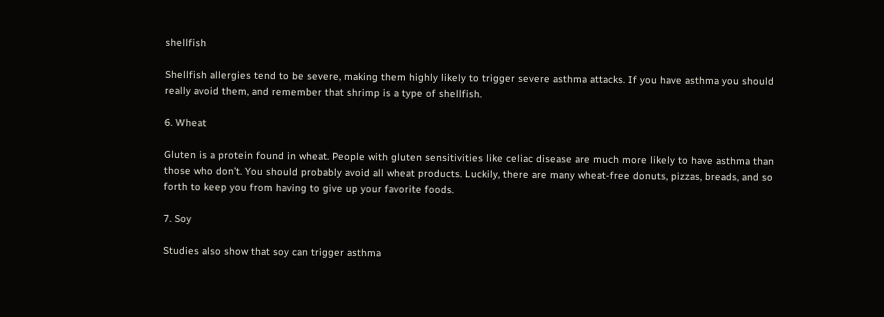shellfish

Shellfish allergies tend to be severe, making them highly likely to trigger severe asthma attacks. If you have asthma you should really avoid them, and remember that shrimp is a type of shellfish.

6. Wheat

Gluten is a protein found in wheat. People with gluten sensitivities like celiac disease are much more likely to have asthma than those who don’t. You should probably avoid all wheat products. Luckily, there are many wheat-free donuts, pizzas, breads, and so forth to keep you from having to give up your favorite foods.

7. Soy

Studies also show that soy can trigger asthma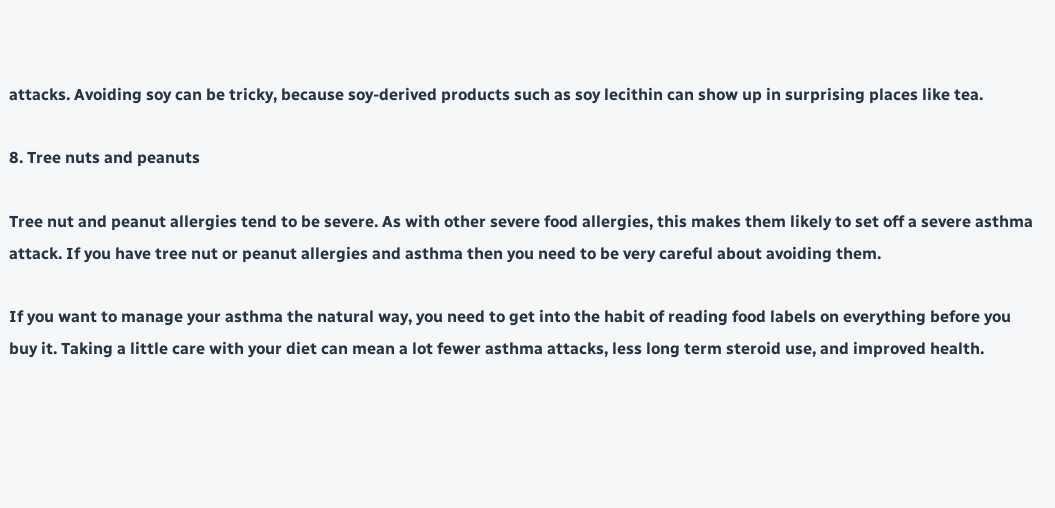attacks. Avoiding soy can be tricky, because soy-derived products such as soy lecithin can show up in surprising places like tea.

8. Tree nuts and peanuts

Tree nut and peanut allergies tend to be severe. As with other severe food allergies, this makes them likely to set off a severe asthma attack. If you have tree nut or peanut allergies and asthma then you need to be very careful about avoiding them.

If you want to manage your asthma the natural way, you need to get into the habit of reading food labels on everything before you buy it. Taking a little care with your diet can mean a lot fewer asthma attacks, less long term steroid use, and improved health.